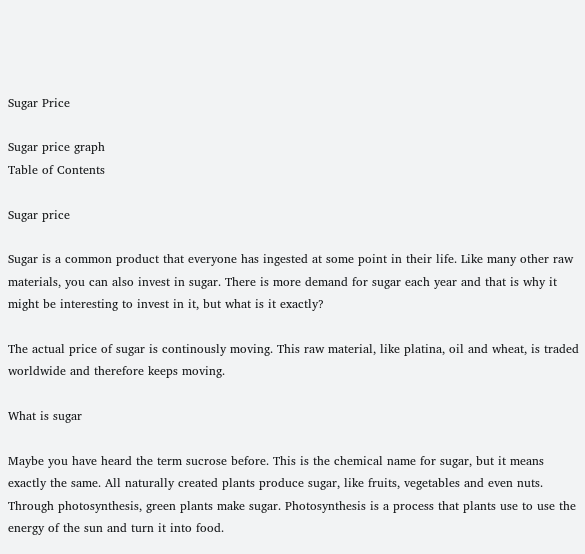Sugar Price

Sugar price graph
Table of Contents

Sugar price

Sugar is a common product that everyone has ingested at some point in their life. Like many other raw materials, you can also invest in sugar. There is more demand for sugar each year and that is why it might be interesting to invest in it, but what is it exactly?

The actual price of sugar is continously moving. This raw material, like platina, oil and wheat, is traded worldwide and therefore keeps moving.

What is sugar

Maybe you have heard the term sucrose before. This is the chemical name for sugar, but it means exactly the same. All naturally created plants produce sugar, like fruits, vegetables and even nuts. Through photosynthesis, green plants make sugar. Photosynthesis is a process that plants use to use the energy of the sun and turn it into food.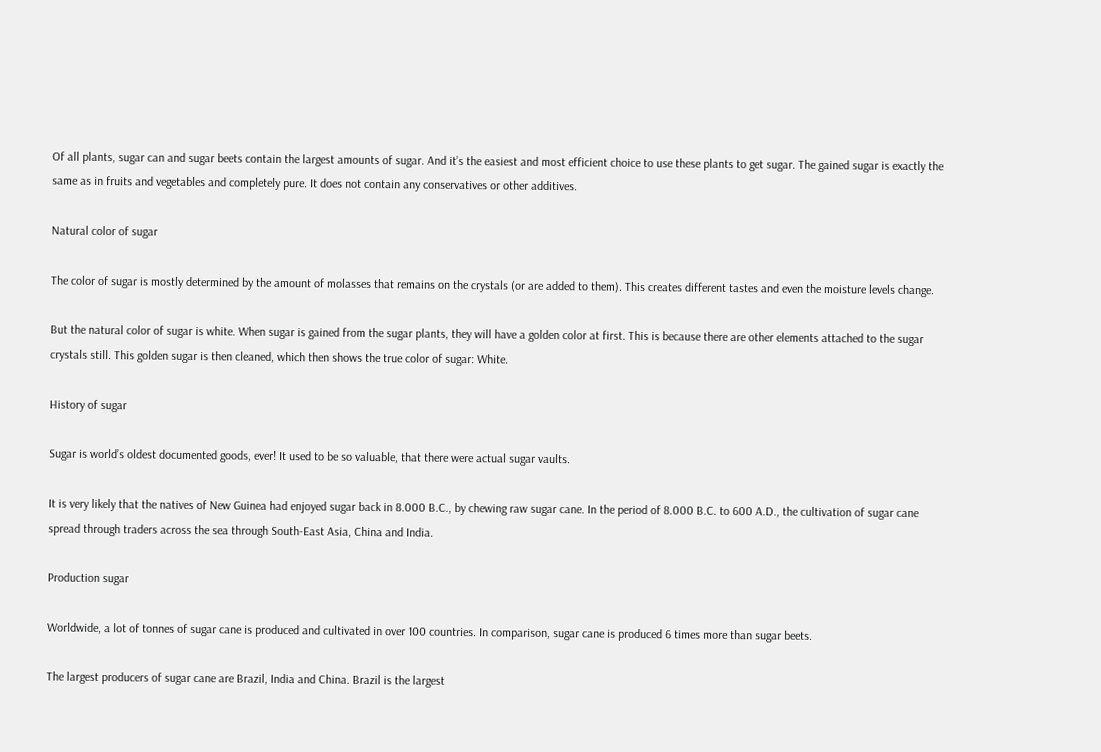Of all plants, sugar can and sugar beets contain the largest amounts of sugar. And it’s the easiest and most efficient choice to use these plants to get sugar. The gained sugar is exactly the same as in fruits and vegetables and completely pure. It does not contain any conservatives or other additives.

Natural color of sugar

The color of sugar is mostly determined by the amount of molasses that remains on the crystals (or are added to them). This creates different tastes and even the moisture levels change.

But the natural color of sugar is white. When sugar is gained from the sugar plants, they will have a golden color at first. This is because there are other elements attached to the sugar crystals still. This golden sugar is then cleaned, which then shows the true color of sugar: White.

History of sugar

Sugar is world’s oldest documented goods, ever! It used to be so valuable, that there were actual sugar vaults.

It is very likely that the natives of New Guinea had enjoyed sugar back in 8.000 B.C., by chewing raw sugar cane. In the period of 8.000 B.C. to 600 A.D., the cultivation of sugar cane spread through traders across the sea through South-East Asia, China and India.

Production sugar

Worldwide, a lot of tonnes of sugar cane is produced and cultivated in over 100 countries. In comparison, sugar cane is produced 6 times more than sugar beets.

The largest producers of sugar cane are Brazil, India and China. Brazil is the largest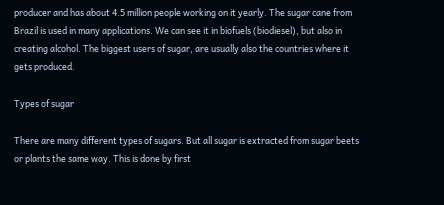producer and has about 4.5 million people working on it yearly. The sugar cane from Brazil is used in many applications. We can see it in biofuels (biodiesel), but also in creating alcohol. The biggest users of sugar, are usually also the countries where it gets produced.

Types of sugar

There are many different types of sugars. But all sugar is extracted from sugar beets or plants the same way. This is done by first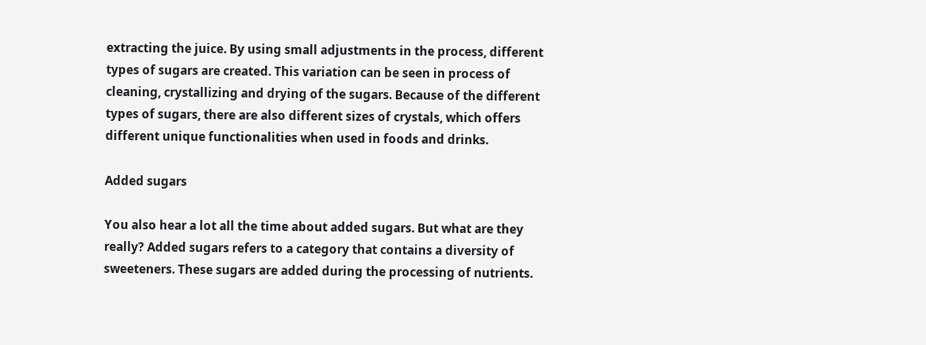extracting the juice. By using small adjustments in the process, different types of sugars are created. This variation can be seen in process of cleaning, crystallizing and drying of the sugars. Because of the different types of sugars, there are also different sizes of crystals, which offers different unique functionalities when used in foods and drinks.

Added sugars

You also hear a lot all the time about added sugars. But what are they really? Added sugars refers to a category that contains a diversity of sweeteners. These sugars are added during the processing of nutrients.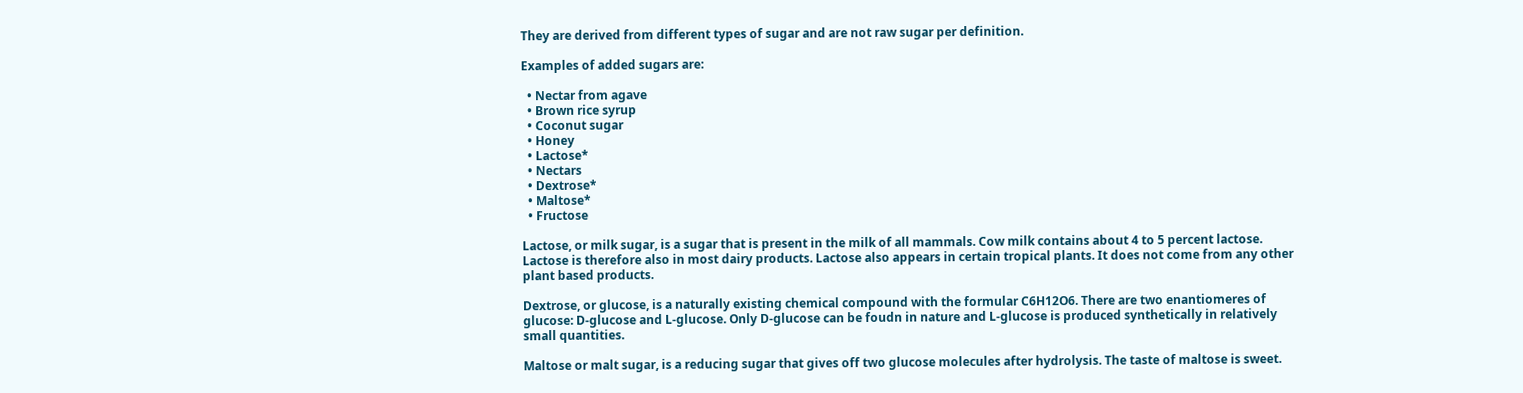They are derived from different types of sugar and are not raw sugar per definition.

Examples of added sugars are:

  • Nectar from agave
  • Brown rice syrup
  • Coconut sugar
  • Honey
  • Lactose*
  • Nectars
  • Dextrose*
  • Maltose*
  • Fructose

Lactose, or milk sugar, is a sugar that is present in the milk of all mammals. Cow milk contains about 4 to 5 percent lactose. Lactose is therefore also in most dairy products. Lactose also appears in certain tropical plants. It does not come from any other plant based products.

Dextrose, or glucose, is a naturally existing chemical compound with the formular C6H12O6. There are two enantiomeres of glucose: D-glucose and L-glucose. Only D-glucose can be foudn in nature and L-glucose is produced synthetically in relatively small quantities.

Maltose or malt sugar, is a reducing sugar that gives off two glucose molecules after hydrolysis. The taste of maltose is sweet.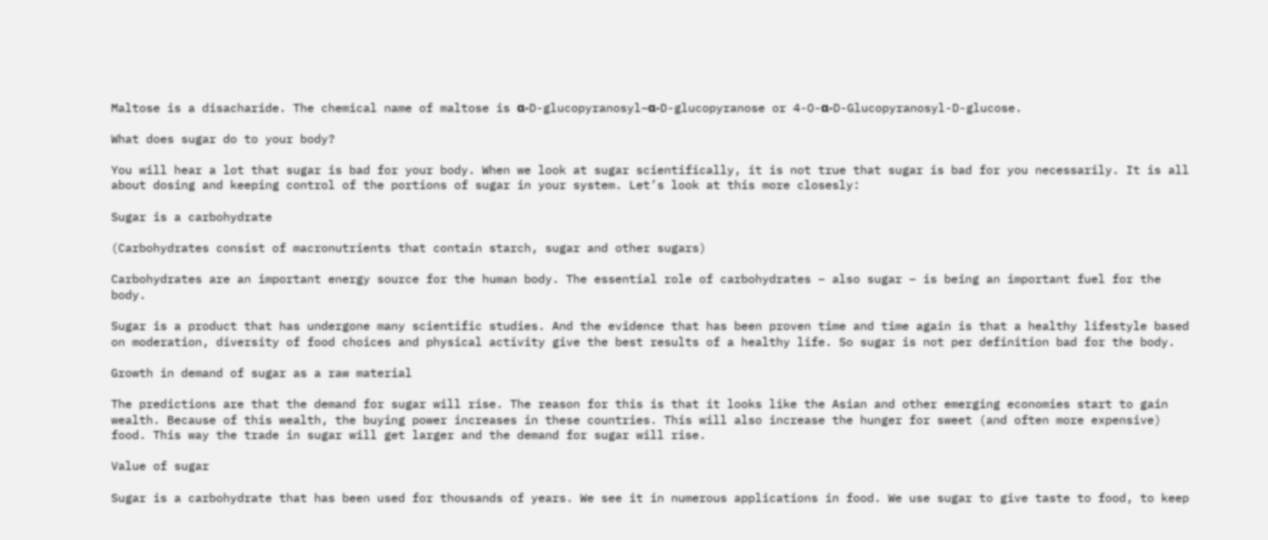Maltose is a disacharide. The chemical name of maltose is α-D-glucopyranosyl–α-D-glucopyranose or 4-O-α-D-Glucopyranosyl-D-glucose.

What does sugar do to your body?

You will hear a lot that sugar is bad for your body. When we look at sugar scientifically, it is not true that sugar is bad for you necessarily. It is all about dosing and keeping control of the portions of sugar in your system. Let’s look at this more closesly:

Sugar is a carbohydrate

(Carbohydrates consist of macronutrients that contain starch, sugar and other sugars)

Carbohydrates are an important energy source for the human body. The essential role of carbohydrates – also sugar – is being an important fuel for the body.

Sugar is a product that has undergone many scientific studies. And the evidence that has been proven time and time again is that a healthy lifestyle based on moderation, diversity of food choices and physical activity give the best results of a healthy life. So sugar is not per definition bad for the body.

Growth in demand of sugar as a raw material

The predictions are that the demand for sugar will rise. The reason for this is that it looks like the Asian and other emerging economies start to gain wealth. Because of this wealth, the buying power increases in these countries. This will also increase the hunger for sweet (and often more expensive) food. This way the trade in sugar will get larger and the demand for sugar will rise.

Value of sugar

Sugar is a carbohydrate that has been used for thousands of years. We see it in numerous applications in food. We use sugar to give taste to food, to keep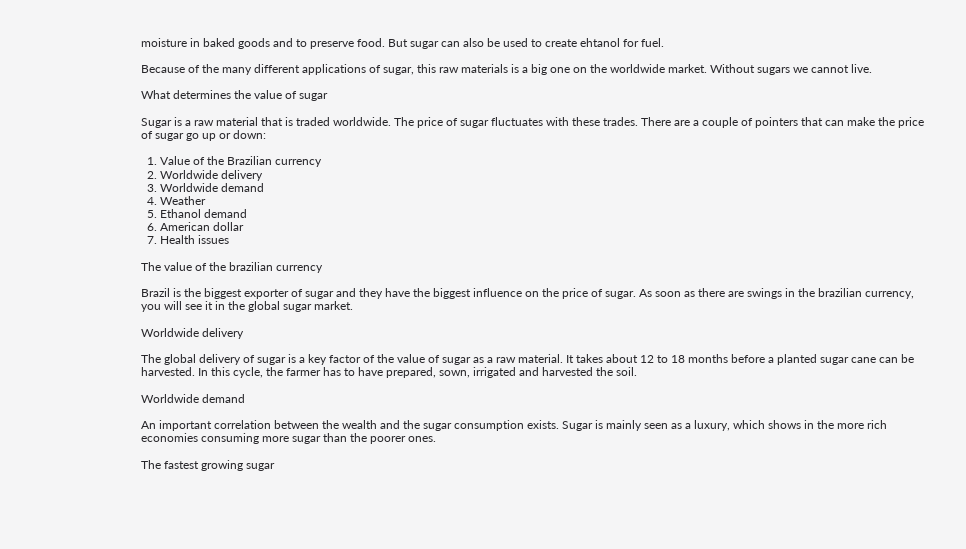moisture in baked goods and to preserve food. But sugar can also be used to create ehtanol for fuel.

Because of the many different applications of sugar, this raw materials is a big one on the worldwide market. Without sugars we cannot live.

What determines the value of sugar

Sugar is a raw material that is traded worldwide. The price of sugar fluctuates with these trades. There are a couple of pointers that can make the price of sugar go up or down:

  1. Value of the Brazilian currency
  2. Worldwide delivery
  3. Worldwide demand
  4. Weather
  5. Ethanol demand
  6. American dollar
  7. Health issues

The value of the brazilian currency

Brazil is the biggest exporter of sugar and they have the biggest influence on the price of sugar. As soon as there are swings in the brazilian currency, you will see it in the global sugar market.

Worldwide delivery

The global delivery of sugar is a key factor of the value of sugar as a raw material. It takes about 12 to 18 months before a planted sugar cane can be harvested. In this cycle, the farmer has to have prepared, sown, irrigated and harvested the soil.

Worldwide demand

An important correlation between the wealth and the sugar consumption exists. Sugar is mainly seen as a luxury, which shows in the more rich economies consuming more sugar than the poorer ones.

The fastest growing sugar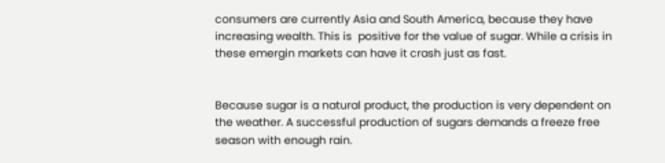consumers are currently Asia and South America, because they have increasing wealth. This is  positive for the value of sugar. While a crisis in these emergin markets can have it crash just as fast.


Because sugar is a natural product, the production is very dependent on the weather. A successful production of sugars demands a freeze free season with enough rain.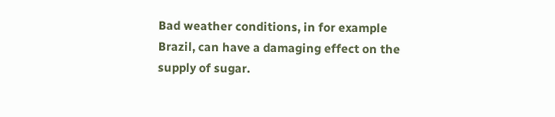Bad weather conditions, in for example Brazil, can have a damaging effect on the supply of sugar.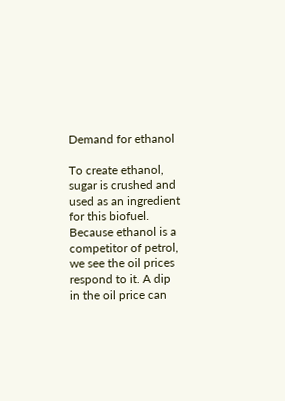Demand for ethanol

To create ethanol, sugar is crushed and used as an ingredient for this biofuel. Because ethanol is a competitor of petrol, we see the oil prices respond to it. A dip in the oil price can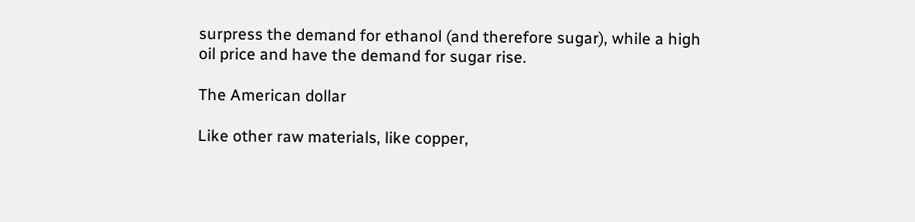surpress the demand for ethanol (and therefore sugar), while a high oil price and have the demand for sugar rise.

The American dollar

Like other raw materials, like copper,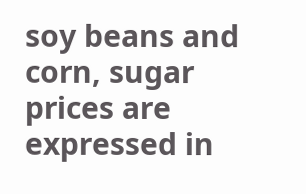soy beans and corn, sugar prices are expressed in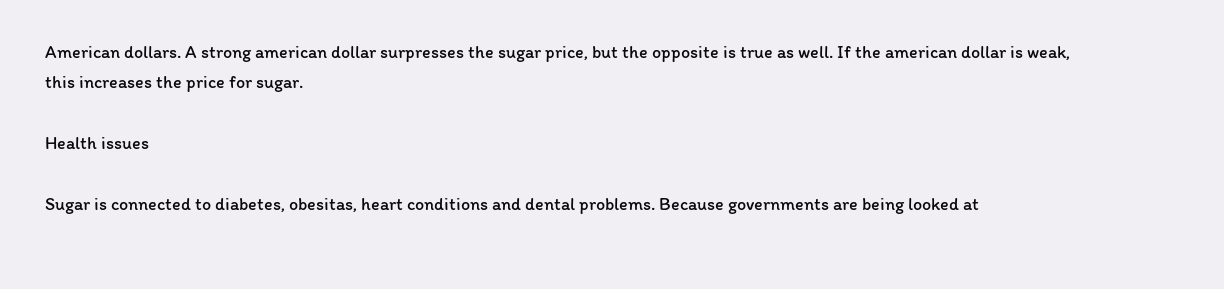American dollars. A strong american dollar surpresses the sugar price, but the opposite is true as well. If the american dollar is weak, this increases the price for sugar.

Health issues

Sugar is connected to diabetes, obesitas, heart conditions and dental problems. Because governments are being looked at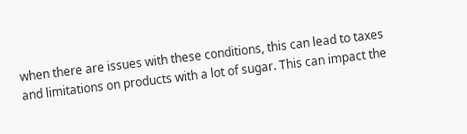when there are issues with these conditions, this can lead to taxes and limitations on products with a lot of sugar. This can impact the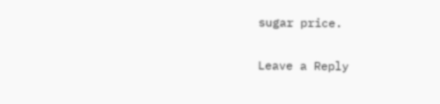sugar price.

Leave a Reply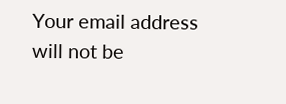Your email address will not be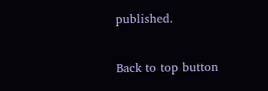published.

Back to top button